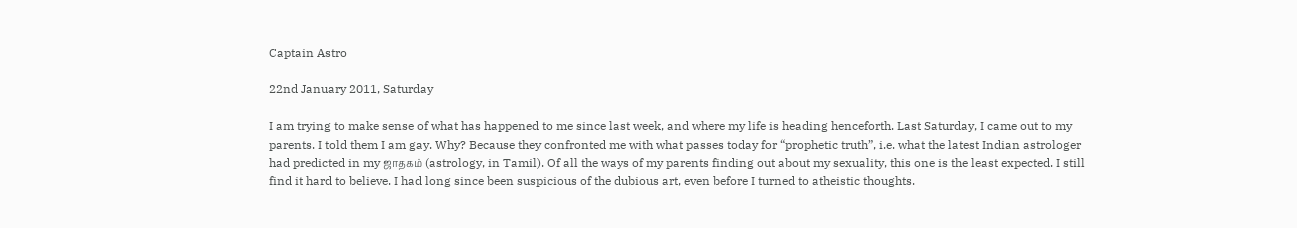Captain Astro

22nd January 2011, Saturday

I am trying to make sense of what has happened to me since last week, and where my life is heading henceforth. Last Saturday, I came out to my parents. I told them I am gay. Why? Because they confronted me with what passes today for “prophetic truth”, i.e. what the latest Indian astrologer had predicted in my ஜாதகம் (astrology, in Tamil). Of all the ways of my parents finding out about my sexuality, this one is the least expected. I still find it hard to believe. I had long since been suspicious of the dubious art, even before I turned to atheistic thoughts.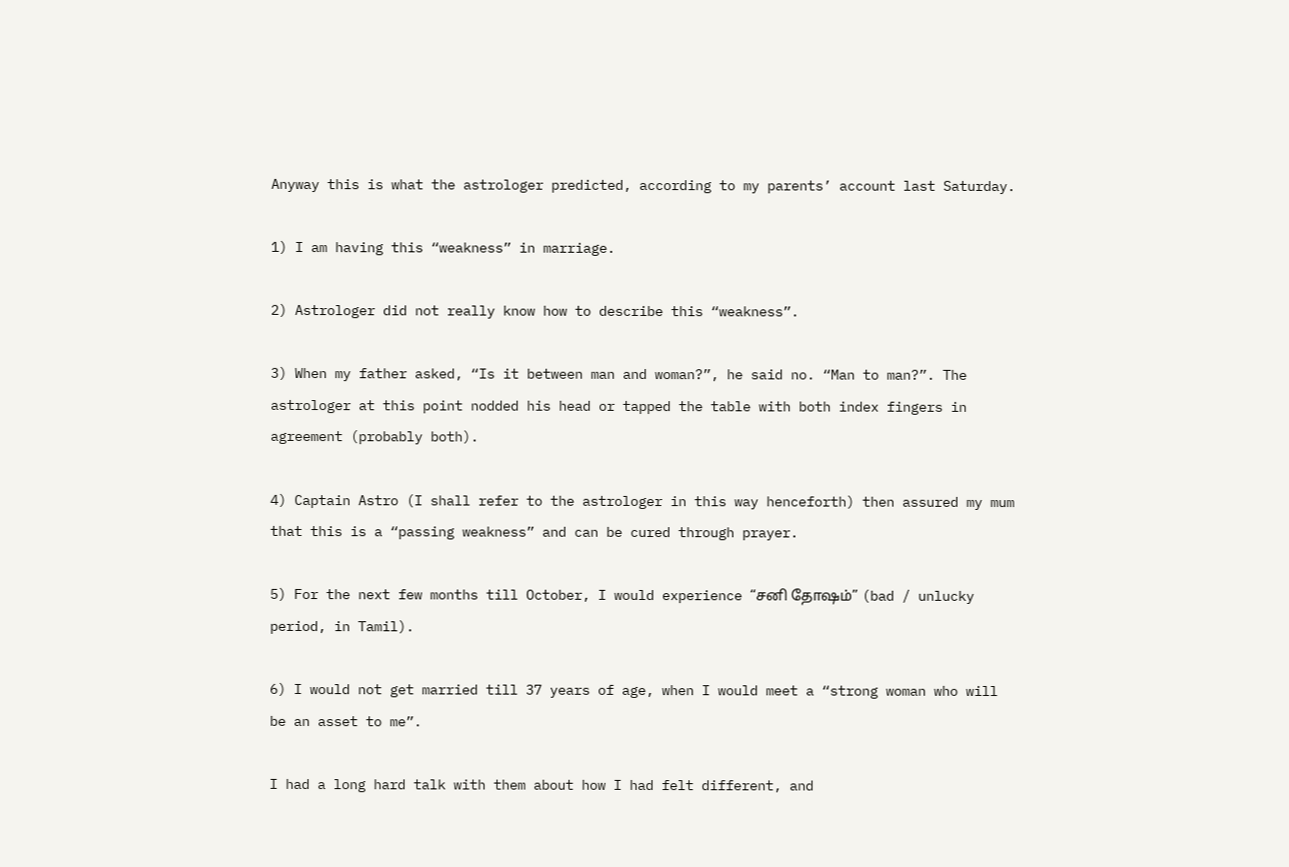Anyway this is what the astrologer predicted, according to my parents’ account last Saturday.

1) I am having this “weakness” in marriage.

2) Astrologer did not really know how to describe this “weakness”.

3) When my father asked, “Is it between man and woman?”, he said no. “Man to man?”. The astrologer at this point nodded his head or tapped the table with both index fingers in agreement (probably both).

4) Captain Astro (I shall refer to the astrologer in this way henceforth) then assured my mum that this is a “passing weakness” and can be cured through prayer.

5) For the next few months till October, I would experience “சனி தோஷம்” (bad / unlucky period, in Tamil).

6) I would not get married till 37 years of age, when I would meet a “strong woman who will be an asset to me”.

I had a long hard talk with them about how I had felt different, and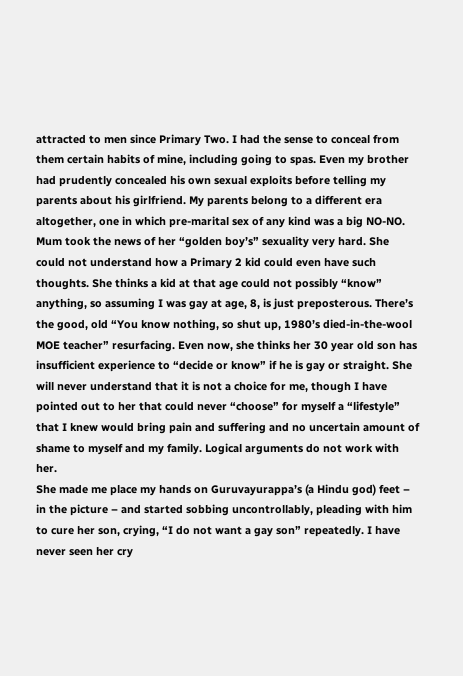attracted to men since Primary Two. I had the sense to conceal from them certain habits of mine, including going to spas. Even my brother had prudently concealed his own sexual exploits before telling my parents about his girlfriend. My parents belong to a different era altogether, one in which pre-marital sex of any kind was a big NO-NO. Mum took the news of her “golden boy’s” sexuality very hard. She could not understand how a Primary 2 kid could even have such thoughts. She thinks a kid at that age could not possibly “know” anything, so assuming I was gay at age, 8, is just preposterous. There’s the good, old “You know nothing, so shut up, 1980’s died-in-the-wool MOE teacher” resurfacing. Even now, she thinks her 30 year old son has insufficient experience to “decide or know” if he is gay or straight. She will never understand that it is not a choice for me, though I have pointed out to her that could never “choose” for myself a “lifestyle” that I knew would bring pain and suffering and no uncertain amount of shame to myself and my family. Logical arguments do not work with her.
She made me place my hands on Guruvayurappa’s (a Hindu god) feet – in the picture – and started sobbing uncontrollably, pleading with him to cure her son, crying, “I do not want a gay son” repeatedly. I have never seen her cry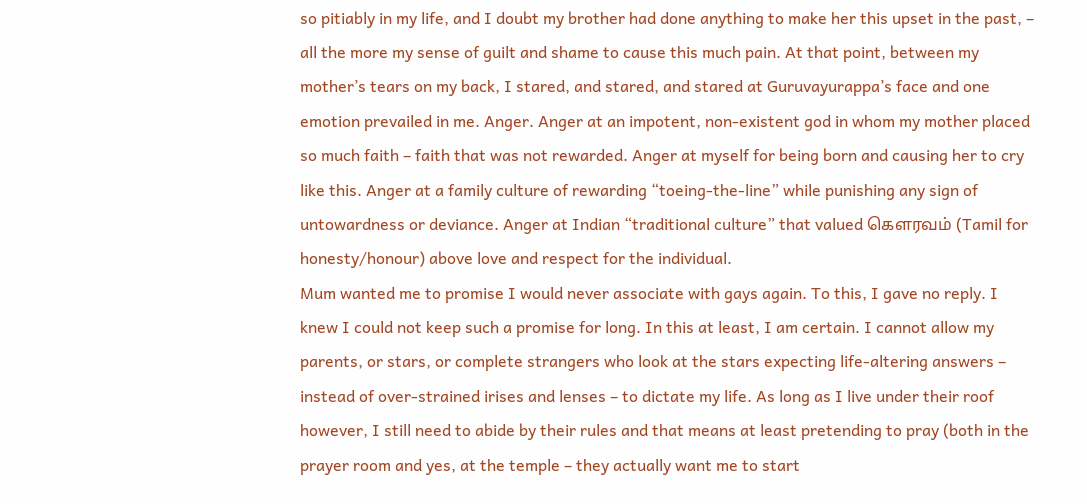so pitiably in my life, and I doubt my brother had done anything to make her this upset in the past, – all the more my sense of guilt and shame to cause this much pain. At that point, between my mother’s tears on my back, I stared, and stared, and stared at Guruvayurappa’s face and one emotion prevailed in me. Anger. Anger at an impotent, non-existent god in whom my mother placed so much faith – faith that was not rewarded. Anger at myself for being born and causing her to cry like this. Anger at a family culture of rewarding “toeing-the-line” while punishing any sign of untowardness or deviance. Anger at Indian “traditional culture” that valued கெளரவம் (Tamil for honesty/honour) above love and respect for the individual.
Mum wanted me to promise I would never associate with gays again. To this, I gave no reply. I knew I could not keep such a promise for long. In this at least, I am certain. I cannot allow my parents, or stars, or complete strangers who look at the stars expecting life-altering answers – instead of over-strained irises and lenses – to dictate my life. As long as I live under their roof however, I still need to abide by their rules and that means at least pretending to pray (both in the prayer room and yes, at the temple – they actually want me to start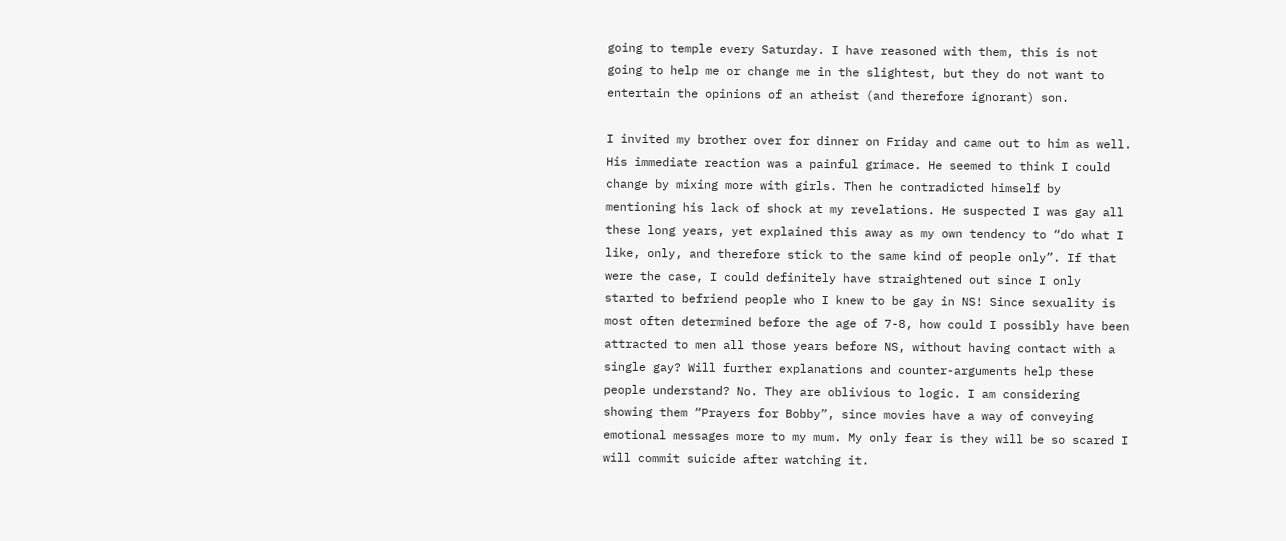going to temple every Saturday. I have reasoned with them, this is not going to help me or change me in the slightest, but they do not want to entertain the opinions of an atheist (and therefore ignorant) son.

I invited my brother over for dinner on Friday and came out to him as well. His immediate reaction was a painful grimace. He seemed to think I could change by mixing more with girls. Then he contradicted himself by mentioning his lack of shock at my revelations. He suspected I was gay all these long years, yet explained this away as my own tendency to “do what I like, only, and therefore stick to the same kind of people only”. If that were the case, I could definitely have straightened out since I only started to befriend people who I knew to be gay in NS! Since sexuality is most often determined before the age of 7-8, how could I possibly have been attracted to men all those years before NS, without having contact with a single gay? Will further explanations and counter-arguments help these people understand? No. They are oblivious to logic. I am considering showing them “Prayers for Bobby”, since movies have a way of conveying emotional messages more to my mum. My only fear is they will be so scared I will commit suicide after watching it.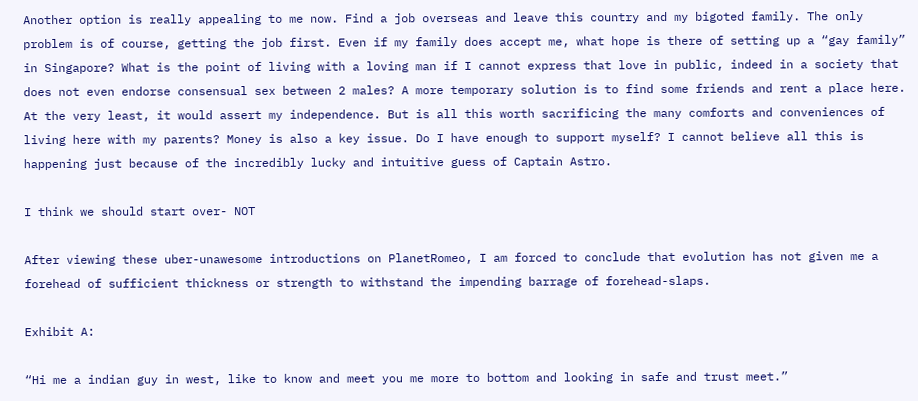Another option is really appealing to me now. Find a job overseas and leave this country and my bigoted family. The only problem is of course, getting the job first. Even if my family does accept me, what hope is there of setting up a “gay family” in Singapore? What is the point of living with a loving man if I cannot express that love in public, indeed in a society that does not even endorse consensual sex between 2 males? A more temporary solution is to find some friends and rent a place here. At the very least, it would assert my independence. But is all this worth sacrificing the many comforts and conveniences of living here with my parents? Money is also a key issue. Do I have enough to support myself? I cannot believe all this is happening just because of the incredibly lucky and intuitive guess of Captain Astro.

I think we should start over- NOT

After viewing these uber-unawesome introductions on PlanetRomeo, I am forced to conclude that evolution has not given me a forehead of sufficient thickness or strength to withstand the impending barrage of forehead-slaps.

Exhibit A:

“Hi me a indian guy in west, like to know and meet you me more to bottom and looking in safe and trust meet.”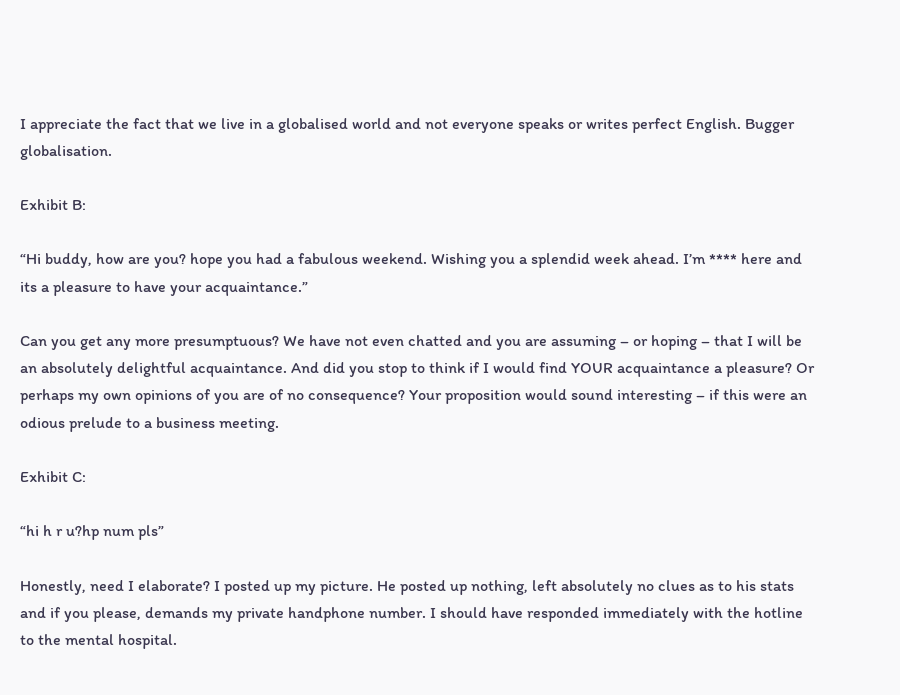I appreciate the fact that we live in a globalised world and not everyone speaks or writes perfect English. Bugger globalisation.

Exhibit B:

“Hi buddy, how are you? hope you had a fabulous weekend. Wishing you a splendid week ahead. I’m **** here and its a pleasure to have your acquaintance.”

Can you get any more presumptuous? We have not even chatted and you are assuming – or hoping – that I will be an absolutely delightful acquaintance. And did you stop to think if I would find YOUR acquaintance a pleasure? Or perhaps my own opinions of you are of no consequence? Your proposition would sound interesting – if this were an odious prelude to a business meeting.

Exhibit C:

“hi h r u?hp num pls”

Honestly, need I elaborate? I posted up my picture. He posted up nothing, left absolutely no clues as to his stats and if you please, demands my private handphone number. I should have responded immediately with the hotline to the mental hospital.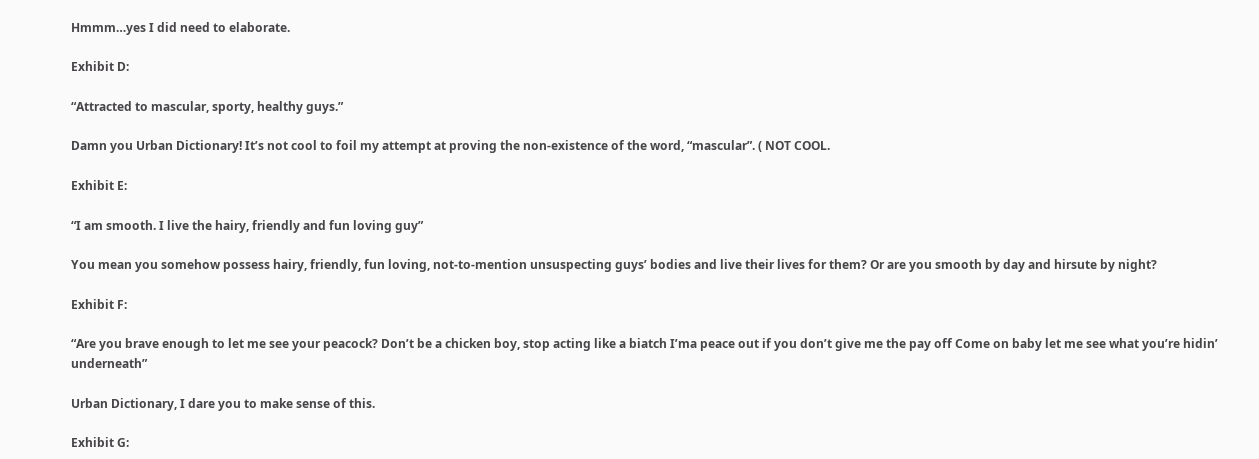Hmmm…yes I did need to elaborate.

Exhibit D:

“Attracted to mascular, sporty, healthy guys.”

Damn you Urban Dictionary! It’s not cool to foil my attempt at proving the non-existence of the word, “mascular”. ( NOT COOL.

Exhibit E:

“I am smooth. I live the hairy, friendly and fun loving guy”

You mean you somehow possess hairy, friendly, fun loving, not-to-mention unsuspecting guys’ bodies and live their lives for them? Or are you smooth by day and hirsute by night?

Exhibit F:

“Are you brave enough to let me see your peacock? Don’t be a chicken boy, stop acting like a biatch I’ma peace out if you don’t give me the pay off Come on baby let me see what you’re hidin’ underneath”

Urban Dictionary, I dare you to make sense of this.

Exhibit G: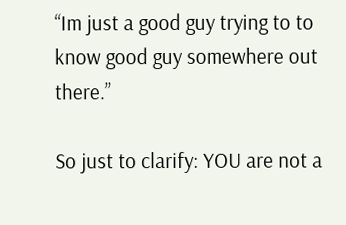“Im just a good guy trying to to know good guy somewhere out there.”

So just to clarify: YOU are not a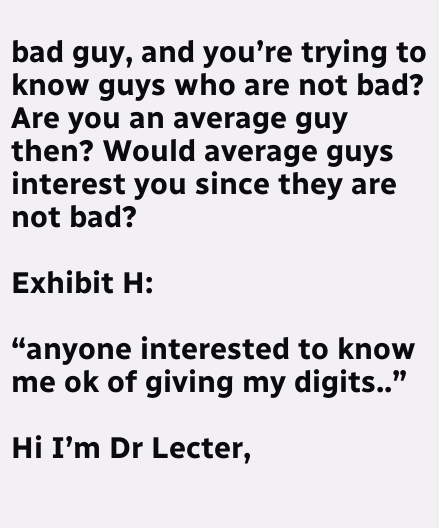bad guy, and you’re trying to know guys who are not bad? Are you an average guy then? Would average guys interest you since they are not bad?

Exhibit H:

“anyone interested to know me ok of giving my digits..”

Hi I’m Dr Lecter,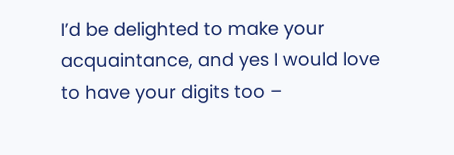I’d be delighted to make your acquaintance, and yes I would love to have your digits too –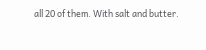all 20 of them. With salt and butter.